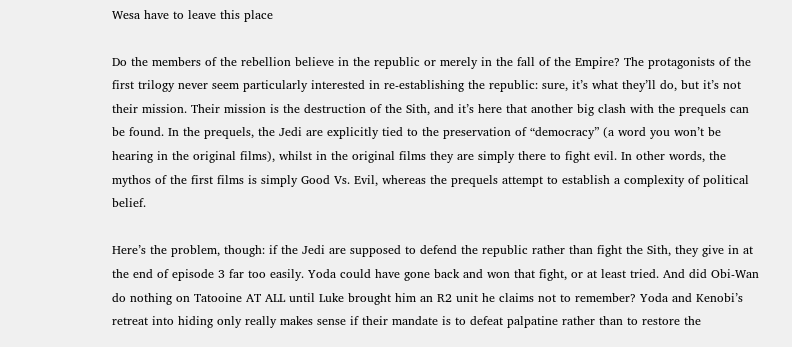Wesa have to leave this place

Do the members of the rebellion believe in the republic or merely in the fall of the Empire? The protagonists of the first trilogy never seem particularly interested in re-establishing the republic: sure, it’s what they’ll do, but it’s not their mission. Their mission is the destruction of the Sith, and it’s here that another big clash with the prequels can be found. In the prequels, the Jedi are explicitly tied to the preservation of “democracy” (a word you won’t be hearing in the original films), whilst in the original films they are simply there to fight evil. In other words, the mythos of the first films is simply Good Vs. Evil, whereas the prequels attempt to establish a complexity of political belief.

Here’s the problem, though: if the Jedi are supposed to defend the republic rather than fight the Sith, they give in at the end of episode 3 far too easily. Yoda could have gone back and won that fight, or at least tried. And did Obi-Wan do nothing on Tatooine AT ALL until Luke brought him an R2 unit he claims not to remember? Yoda and Kenobi’s retreat into hiding only really makes sense if their mandate is to defeat palpatine rather than to restore the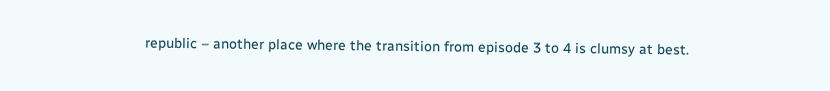republic – another place where the transition from episode 3 to 4 is clumsy at best.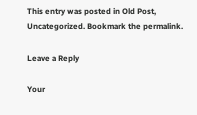This entry was posted in Old Post, Uncategorized. Bookmark the permalink.

Leave a Reply

Your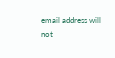email address will not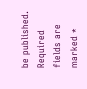be published. Required fields are marked *